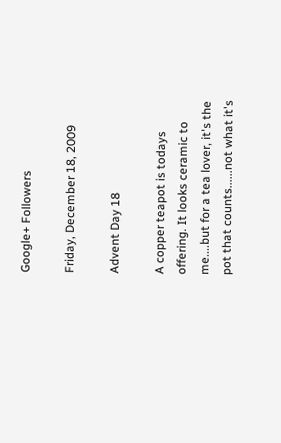Google+ Followers

Friday, December 18, 2009

Advent Day 18

A copper teapot is todays offering. It looks ceramic to me....but for a tea lover, it's the pot that counts......not what it's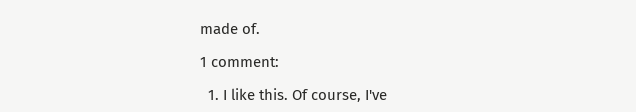made of.

1 comment:

  1. I like this. Of course, I've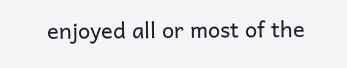enjoyed all or most of the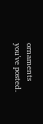ornaments you've posted.